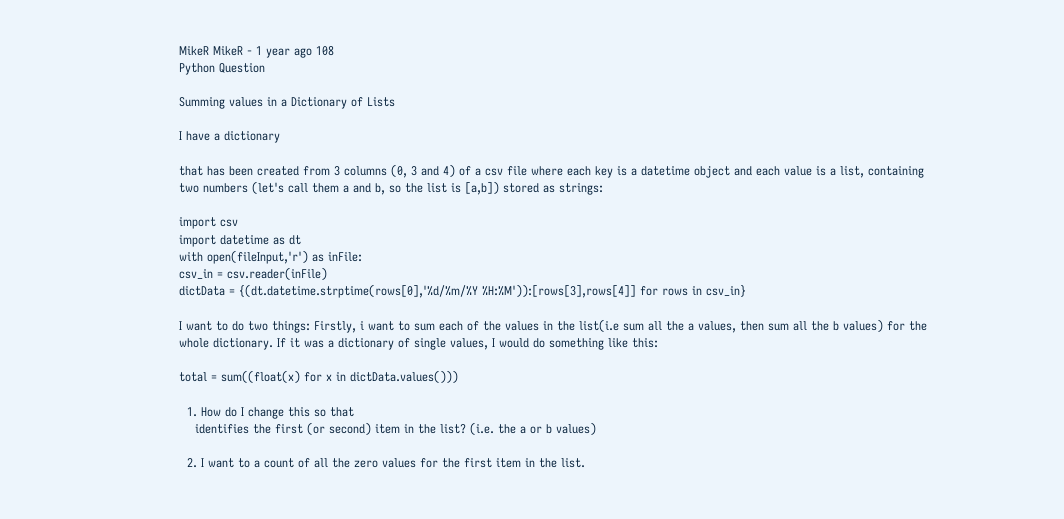MikeR MikeR - 1 year ago 108
Python Question

Summing values in a Dictionary of Lists

I have a dictionary

that has been created from 3 columns (0, 3 and 4) of a csv file where each key is a datetime object and each value is a list, containing two numbers (let's call them a and b, so the list is [a,b]) stored as strings:

import csv
import datetime as dt
with open(fileInput,'r') as inFile:
csv_in = csv.reader(inFile)
dictData = {(dt.datetime.strptime(rows[0],'%d/%m/%Y %H:%M')):[rows[3],rows[4]] for rows in csv_in}

I want to do two things: Firstly, i want to sum each of the values in the list(i.e sum all the a values, then sum all the b values) for the whole dictionary. If it was a dictionary of single values, I would do something like this:

total = sum((float(x) for x in dictData.values()))

  1. How do I change this so that
    identifies the first (or second) item in the list? (i.e. the a or b values)

  2. I want to a count of all the zero values for the first item in the list.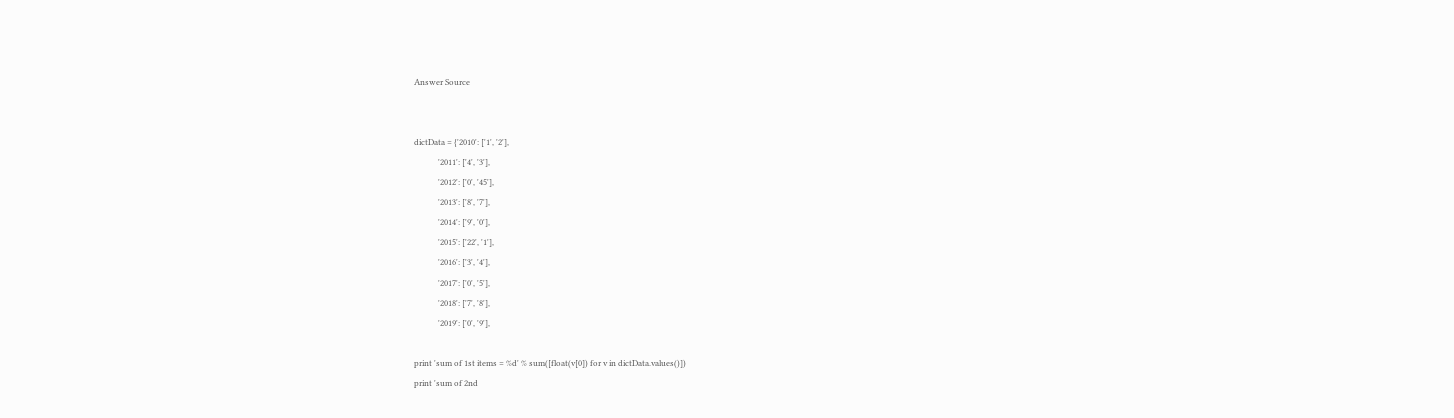Answer Source


dictData = {'2010': ['1', '2'],
            '2011': ['4', '3'],
            '2012': ['0', '45'],
            '2013': ['8', '7'],
            '2014': ['9', '0'],
            '2015': ['22', '1'],
            '2016': ['3', '4'],
            '2017': ['0', '5'],
            '2018': ['7', '8'],
            '2019': ['0', '9'],

print 'sum of 1st items = %d' % sum([float(v[0]) for v in dictData.values()])
print 'sum of 2nd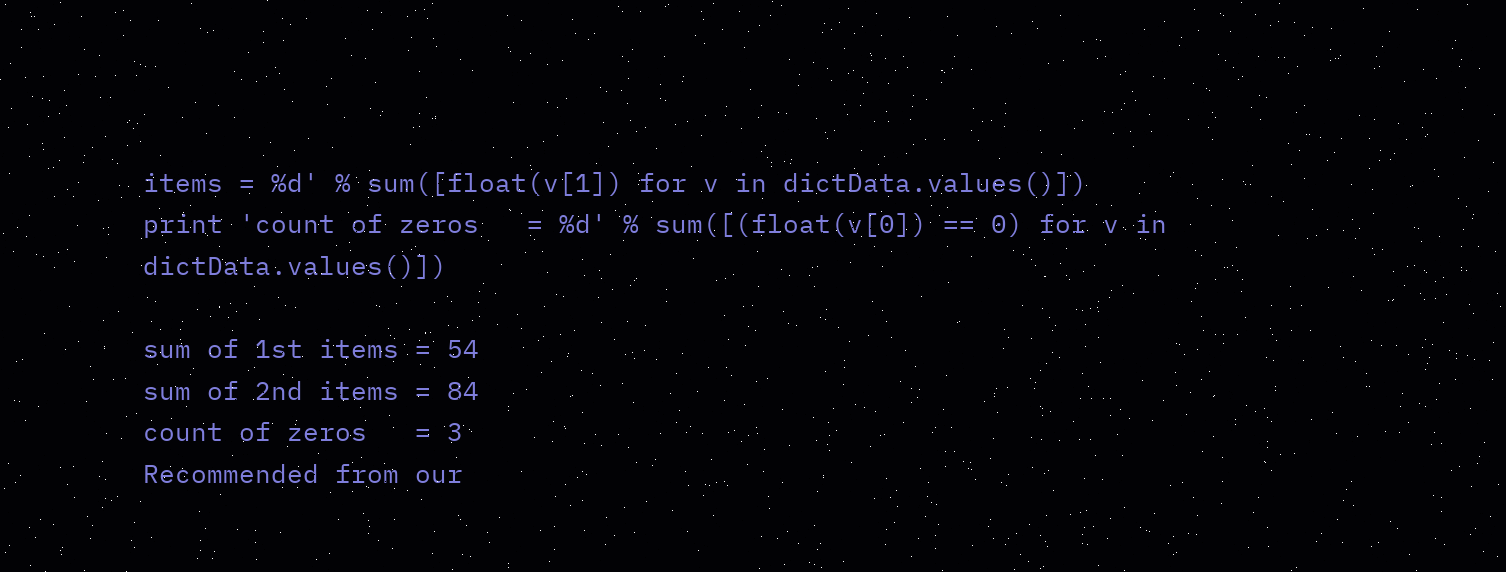items = %d' % sum([float(v[1]) for v in dictData.values()])
print 'count of zeros   = %d' % sum([(float(v[0]) == 0) for v in dictData.values()])

sum of 1st items = 54
sum of 2nd items = 84
count of zeros   = 3
Recommended from our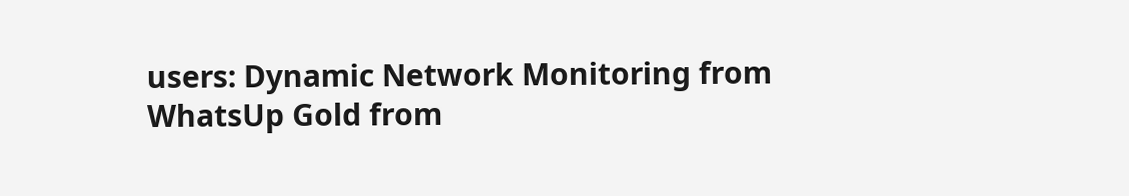users: Dynamic Network Monitoring from WhatsUp Gold from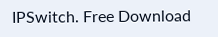IPSwitch. Free Download